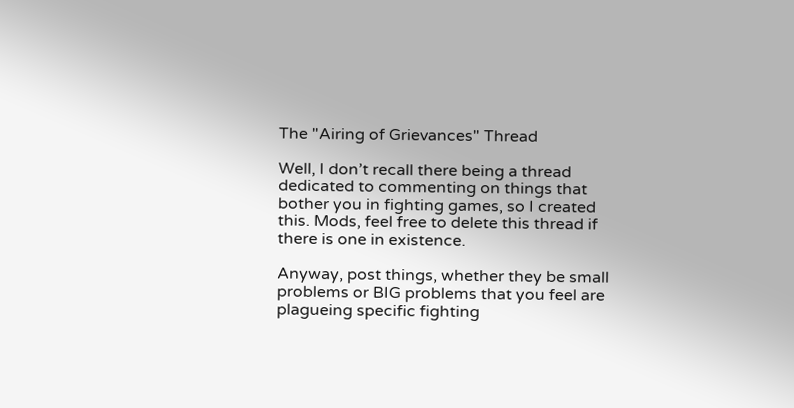The "Airing of Grievances" Thread

Well, I don’t recall there being a thread dedicated to commenting on things that bother you in fighting games, so I created this. Mods, feel free to delete this thread if there is one in existence.

Anyway, post things, whether they be small problems or BIG problems that you feel are plagueing specific fighting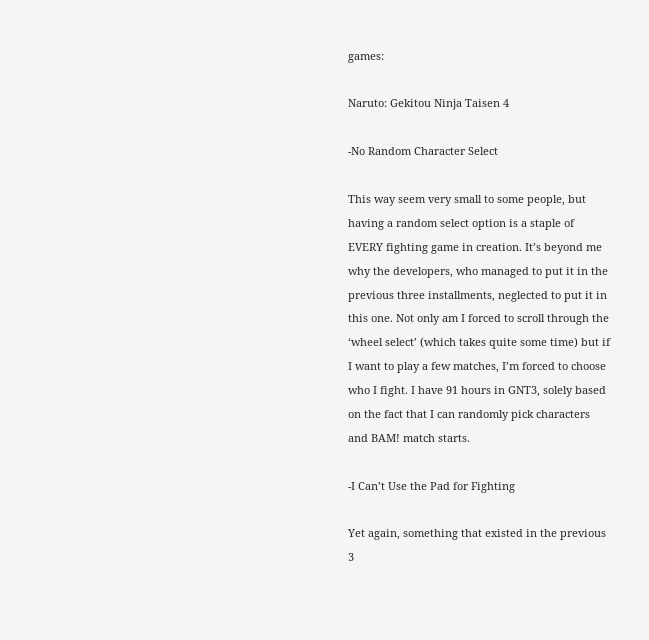games:

Naruto: Gekitou Ninja Taisen 4

-No Random Character Select

This way seem very small to some people, but having a random select option is a staple of EVERY fighting game in creation. It’s beyond me why the developers, who managed to put it in the previous three installments, neglected to put it in this one. Not only am I forced to scroll through the ‘wheel select’ (which takes quite some time) but if I want to play a few matches, I’m forced to choose who I fight. I have 91 hours in GNT3, solely based on the fact that I can randomly pick characters and BAM! match starts.

-I Can’t Use the Pad for Fighting

Yet again, something that existed in the previous 3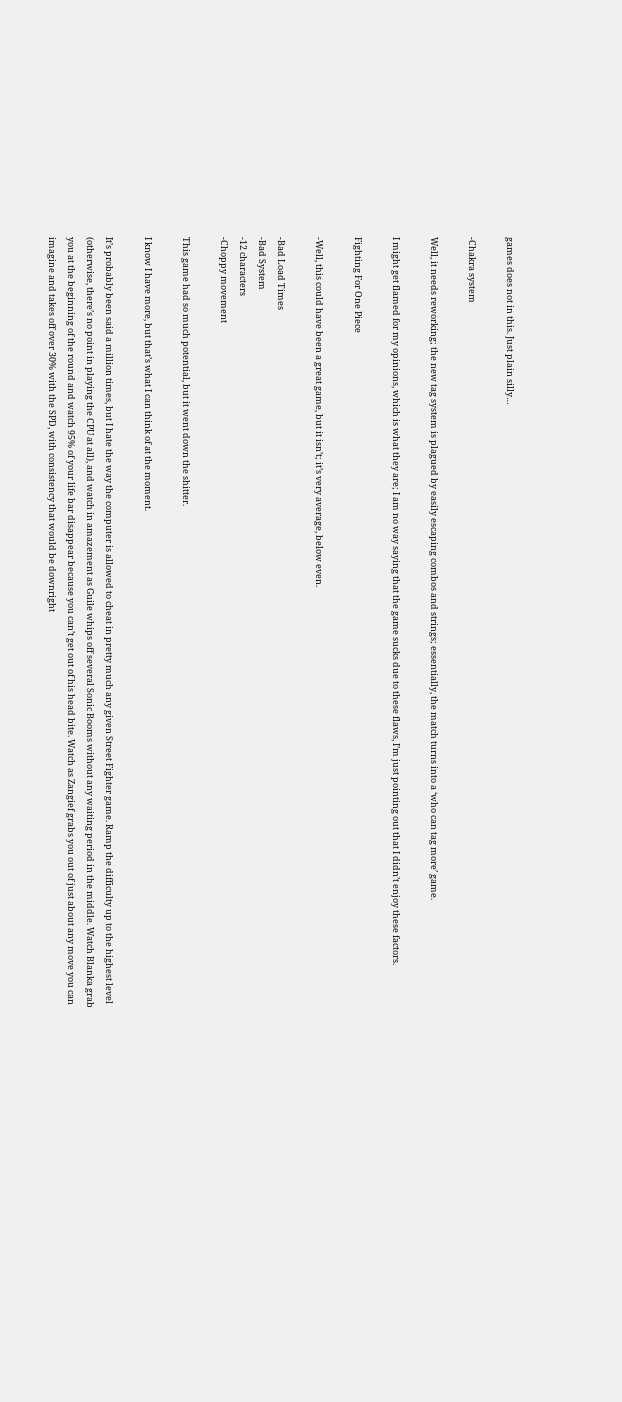games does not in this. Just plain silly…

-Chakra system

Well, it needs reworking; the new tag system is plagued by easily escaping combos and strings; essentially, the match turns into a ‘who can tag more’ game.

I might get flamed for my opinions, which is what they are; I am no way saying that the game sucks due to these flaws, I’m just pointing out that I didn’t enjoy these factors.

Fighting For One Piece

-Well, this could have been a great game, but it isn’t; it’s very average, below even.

-Bad Load Times
-Bad System
-12 characters
-Choppy movement

This game had so much potential, but it went down the shitter.

I know I have more, but that’s what I can think of at the moment.

It’s probably been said a million times, but I hate the way the computer is allowed to cheat in pretty much any given Street Fighter game. Ramp the difficulty up to the highest level (otherwise, there’s no point in playing the CPU at all), and watch in amazement as Guile whips off several Sonic Booms without any waiting period in the middle. Watch Blanka grab you at the beginning of the round and watch 95% of your life bar disappear because you can’t get out of his head bite. Watch as Zangief grabs you out of just about any move you can imagine and takes off over 30% with the SPD, with consistency that would be downright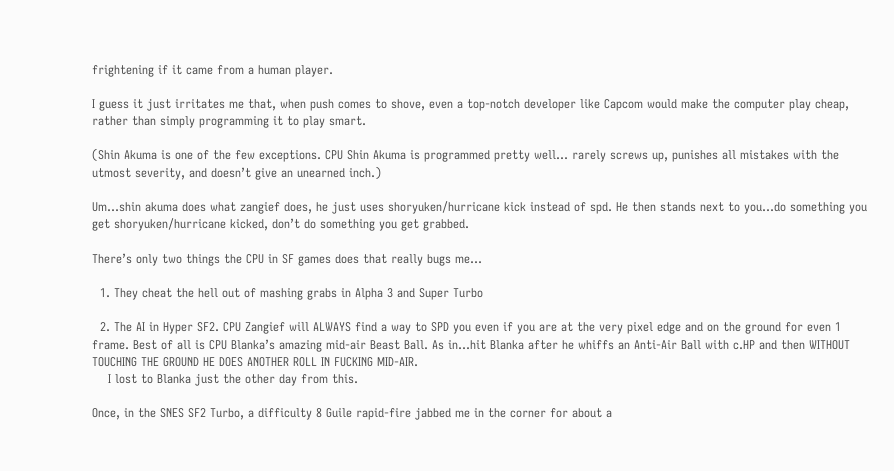frightening if it came from a human player.

I guess it just irritates me that, when push comes to shove, even a top-notch developer like Capcom would make the computer play cheap, rather than simply programming it to play smart.

(Shin Akuma is one of the few exceptions. CPU Shin Akuma is programmed pretty well… rarely screws up, punishes all mistakes with the utmost severity, and doesn’t give an unearned inch.)

Um…shin akuma does what zangief does, he just uses shoryuken/hurricane kick instead of spd. He then stands next to you…do something you get shoryuken/hurricane kicked, don’t do something you get grabbed.

There’s only two things the CPU in SF games does that really bugs me…

  1. They cheat the hell out of mashing grabs in Alpha 3 and Super Turbo

  2. The AI in Hyper SF2. CPU Zangief will ALWAYS find a way to SPD you even if you are at the very pixel edge and on the ground for even 1 frame. Best of all is CPU Blanka’s amazing mid-air Beast Ball. As in…hit Blanka after he whiffs an Anti-Air Ball with c.HP and then WITHOUT TOUCHING THE GROUND HE DOES ANOTHER ROLL IN FUCKING MID-AIR.
    I lost to Blanka just the other day from this.

Once, in the SNES SF2 Turbo, a difficulty 8 Guile rapid-fire jabbed me in the corner for about a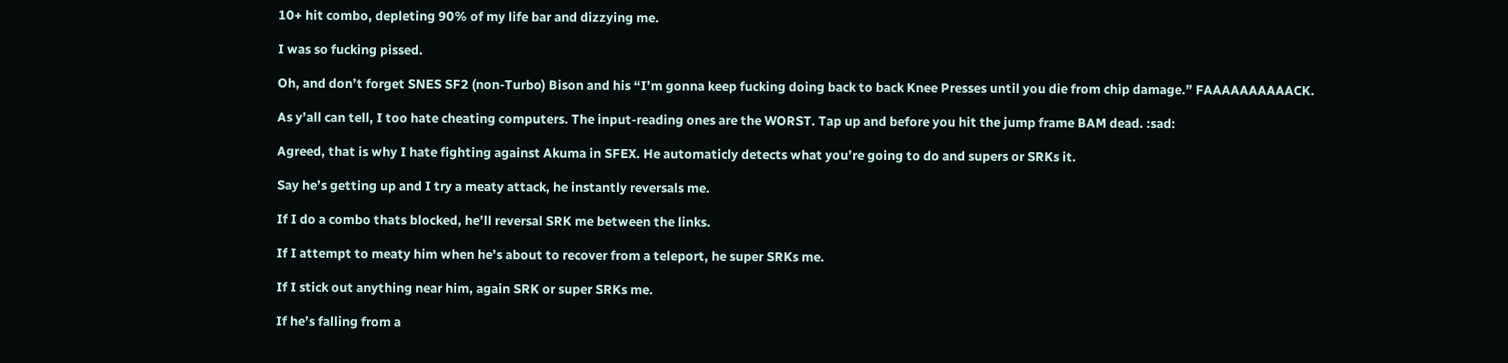10+ hit combo, depleting 90% of my life bar and dizzying me.

I was so fucking pissed.

Oh, and don’t forget SNES SF2 (non-Turbo) Bison and his “I’m gonna keep fucking doing back to back Knee Presses until you die from chip damage.” FAAAAAAAAAACK.

As y’all can tell, I too hate cheating computers. The input-reading ones are the WORST. Tap up and before you hit the jump frame BAM dead. :sad:

Agreed, that is why I hate fighting against Akuma in SFEX. He automaticly detects what you’re going to do and supers or SRKs it.

Say he’s getting up and I try a meaty attack, he instantly reversals me.

If I do a combo thats blocked, he’ll reversal SRK me between the links.

If I attempt to meaty him when he’s about to recover from a teleport, he super SRKs me.

If I stick out anything near him, again SRK or super SRKs me.

If he’s falling from a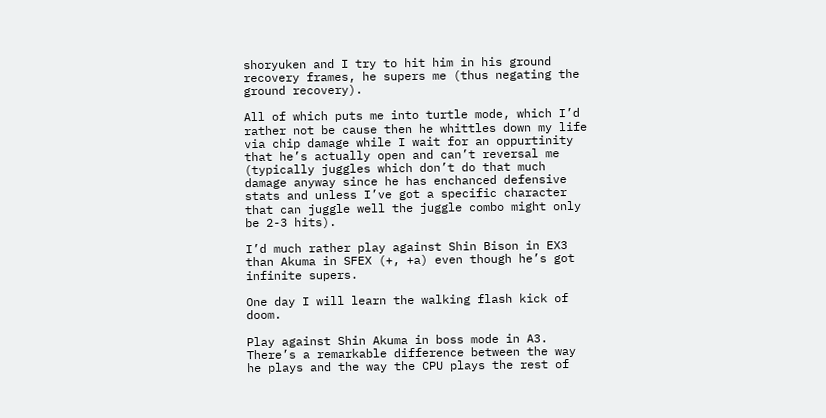shoryuken and I try to hit him in his ground recovery frames, he supers me (thus negating the ground recovery).

All of which puts me into turtle mode, which I’d rather not be cause then he whittles down my life via chip damage while I wait for an oppurtinity that he’s actually open and can’t reversal me (typically juggles which don’t do that much damage anyway since he has enchanced defensive stats and unless I’ve got a specific character that can juggle well the juggle combo might only be 2-3 hits).

I’d much rather play against Shin Bison in EX3 than Akuma in SFEX (+, +a) even though he’s got infinite supers.

One day I will learn the walking flash kick of doom.

Play against Shin Akuma in boss mode in A3. There’s a remarkable difference between the way he plays and the way the CPU plays the rest of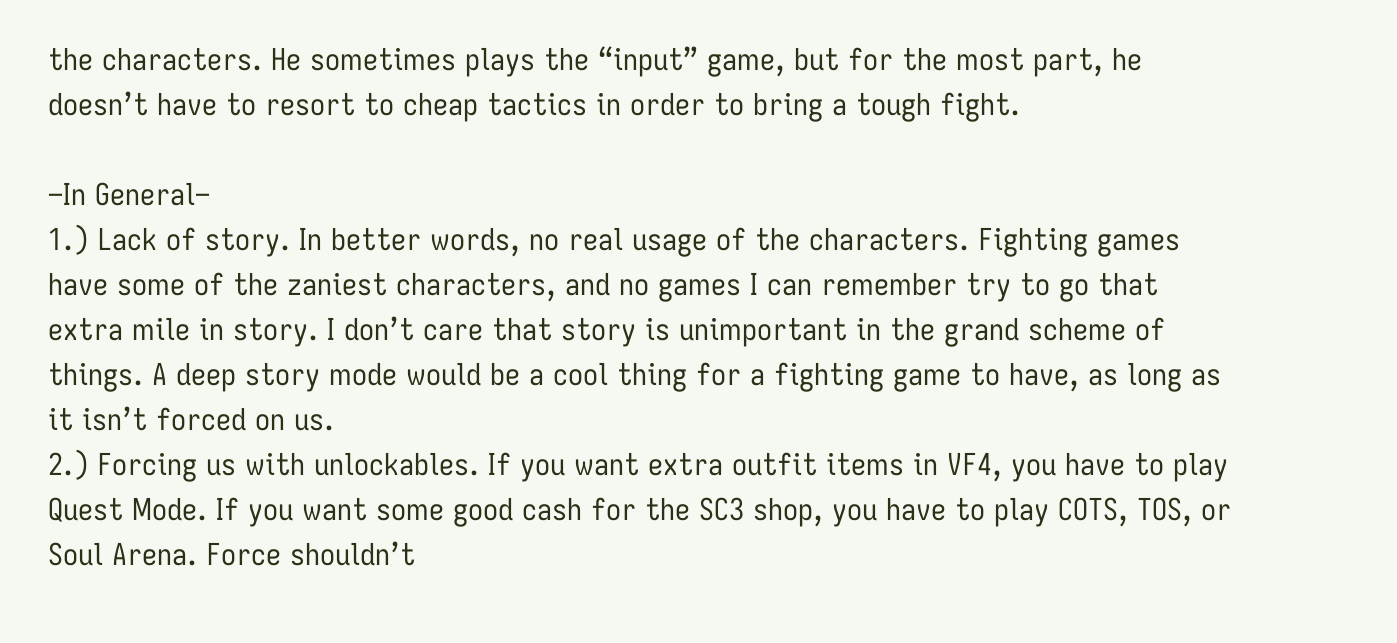the characters. He sometimes plays the “input” game, but for the most part, he doesn’t have to resort to cheap tactics in order to bring a tough fight.

–In General–
1.) Lack of story. In better words, no real usage of the characters. Fighting games have some of the zaniest characters, and no games I can remember try to go that extra mile in story. I don’t care that story is unimportant in the grand scheme of things. A deep story mode would be a cool thing for a fighting game to have, as long as it isn’t forced on us.
2.) Forcing us with unlockables. If you want extra outfit items in VF4, you have to play Quest Mode. If you want some good cash for the SC3 shop, you have to play COTS, TOS, or Soul Arena. Force shouldn’t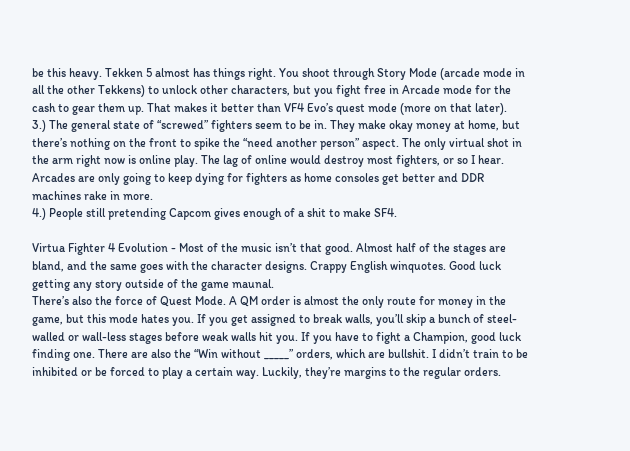be this heavy. Tekken 5 almost has things right. You shoot through Story Mode (arcade mode in all the other Tekkens) to unlock other characters, but you fight free in Arcade mode for the cash to gear them up. That makes it better than VF4 Evo’s quest mode (more on that later).
3.) The general state of “screwed” fighters seem to be in. They make okay money at home, but there’s nothing on the front to spike the “need another person” aspect. The only virtual shot in the arm right now is online play. The lag of online would destroy most fighters, or so I hear. Arcades are only going to keep dying for fighters as home consoles get better and DDR machines rake in more.
4.) People still pretending Capcom gives enough of a shit to make SF4.

Virtua Fighter 4 Evolution - Most of the music isn’t that good. Almost half of the stages are bland, and the same goes with the character designs. Crappy English winquotes. Good luck getting any story outside of the game maunal.
There’s also the force of Quest Mode. A QM order is almost the only route for money in the game, but this mode hates you. If you get assigned to break walls, you’ll skip a bunch of steel-walled or wall-less stages before weak walls hit you. If you have to fight a Champion, good luck finding one. There are also the “Win without _____” orders, which are bullshit. I didn’t train to be inhibited or be forced to play a certain way. Luckily, they’re margins to the regular orders.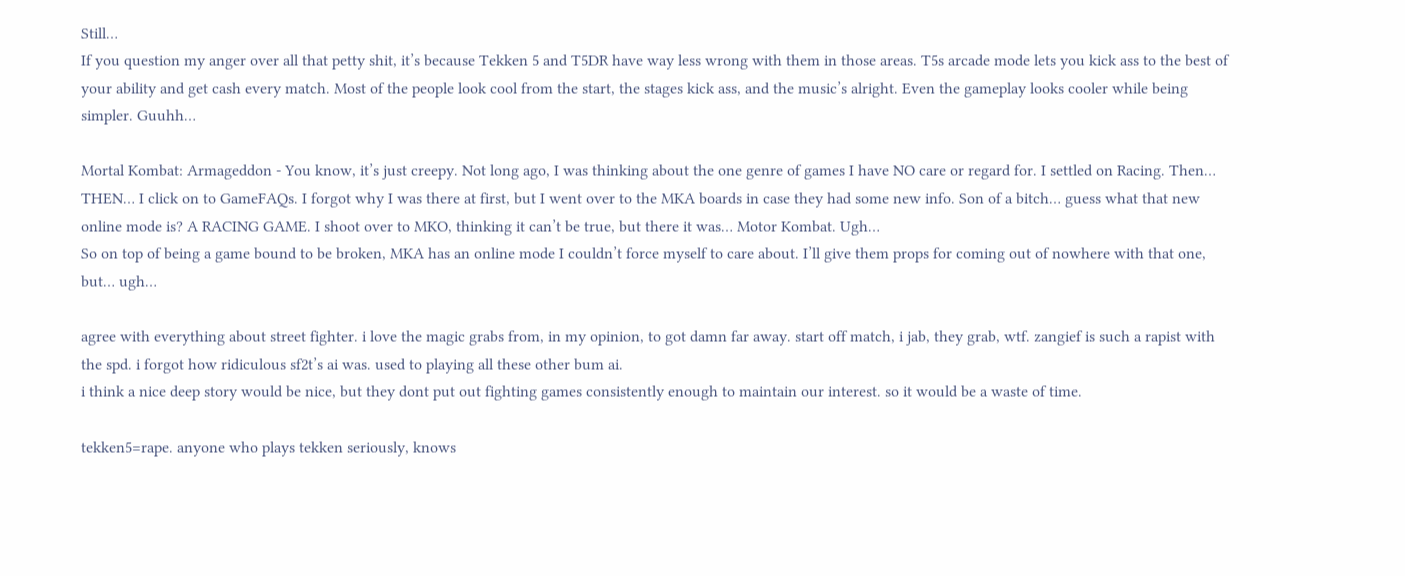Still…
If you question my anger over all that petty shit, it’s because Tekken 5 and T5DR have way less wrong with them in those areas. T5s arcade mode lets you kick ass to the best of your ability and get cash every match. Most of the people look cool from the start, the stages kick ass, and the music’s alright. Even the gameplay looks cooler while being simpler. Guuhh…

Mortal Kombat: Armageddon - You know, it’s just creepy. Not long ago, I was thinking about the one genre of games I have NO care or regard for. I settled on Racing. Then… THEN… I click on to GameFAQs. I forgot why I was there at first, but I went over to the MKA boards in case they had some new info. Son of a bitch… guess what that new online mode is? A RACING GAME. I shoot over to MKO, thinking it can’t be true, but there it was… Motor Kombat. Ugh…
So on top of being a game bound to be broken, MKA has an online mode I couldn’t force myself to care about. I’ll give them props for coming out of nowhere with that one, but… ugh…

agree with everything about street fighter. i love the magic grabs from, in my opinion, to got damn far away. start off match, i jab, they grab, wtf. zangief is such a rapist with the spd. i forgot how ridiculous sf2t’s ai was. used to playing all these other bum ai.
i think a nice deep story would be nice, but they dont put out fighting games consistently enough to maintain our interest. so it would be a waste of time.

tekken5=rape. anyone who plays tekken seriously, knows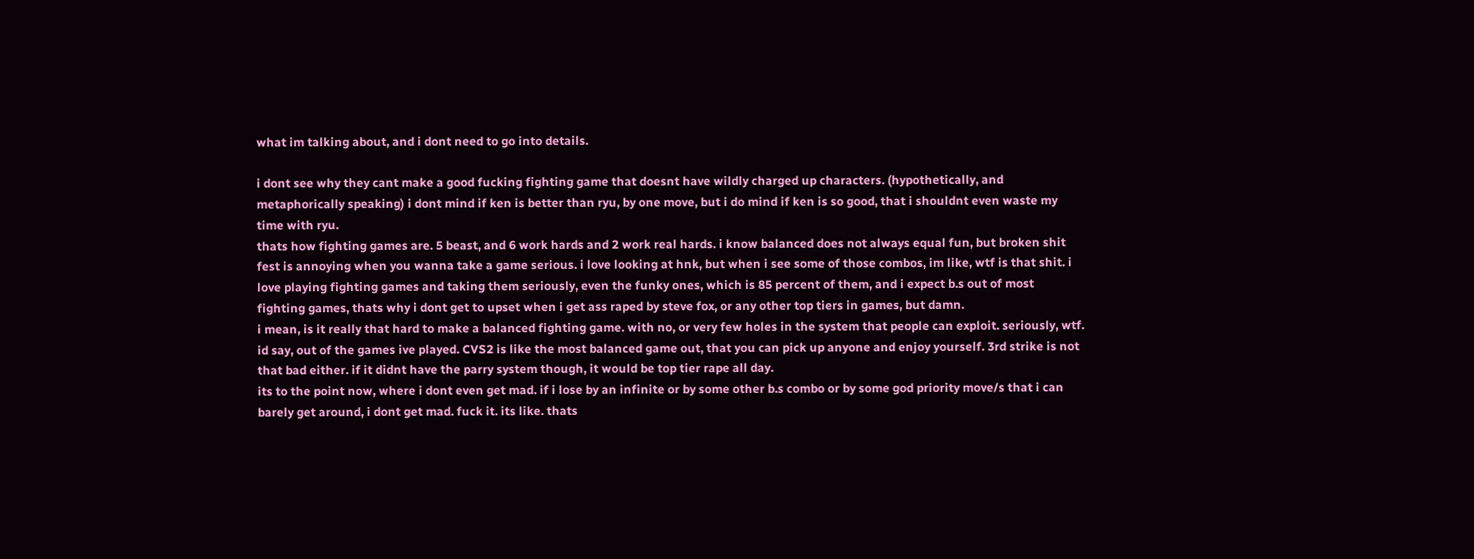what im talking about, and i dont need to go into details.

i dont see why they cant make a good fucking fighting game that doesnt have wildly charged up characters. (hypothetically, and metaphorically speaking) i dont mind if ken is better than ryu, by one move, but i do mind if ken is so good, that i shouldnt even waste my time with ryu.
thats how fighting games are. 5 beast, and 6 work hards and 2 work real hards. i know balanced does not always equal fun, but broken shit fest is annoying when you wanna take a game serious. i love looking at hnk, but when i see some of those combos, im like, wtf is that shit. i love playing fighting games and taking them seriously, even the funky ones, which is 85 percent of them, and i expect b.s out of most fighting games, thats why i dont get to upset when i get ass raped by steve fox, or any other top tiers in games, but damn.
i mean, is it really that hard to make a balanced fighting game. with no, or very few holes in the system that people can exploit. seriously, wtf.
id say, out of the games ive played. CVS2 is like the most balanced game out, that you can pick up anyone and enjoy yourself. 3rd strike is not that bad either. if it didnt have the parry system though, it would be top tier rape all day.
its to the point now, where i dont even get mad. if i lose by an infinite or by some other b.s combo or by some god priority move/s that i can barely get around, i dont get mad. fuck it. its like. thats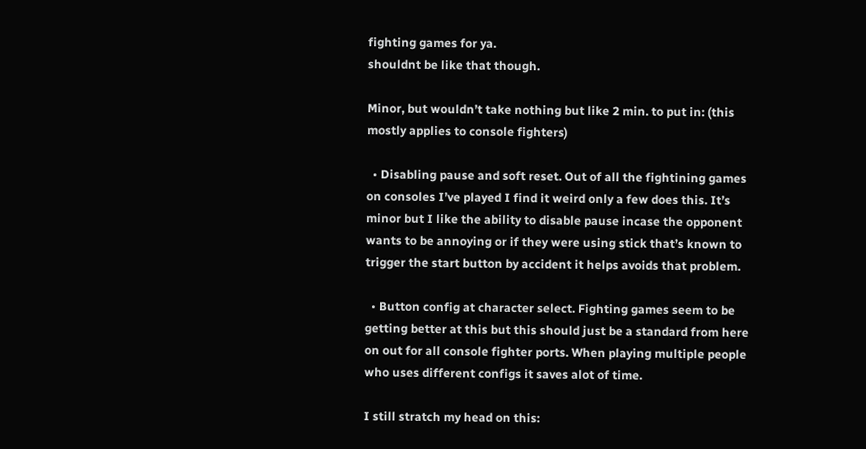fighting games for ya.
shouldnt be like that though.

Minor, but wouldn’t take nothing but like 2 min. to put in: (this mostly applies to console fighters)

  • Disabling pause and soft reset. Out of all the fightining games on consoles I’ve played I find it weird only a few does this. It’s minor but I like the ability to disable pause incase the opponent wants to be annoying or if they were using stick that’s known to trigger the start button by accident it helps avoids that problem.

  • Button config at character select. Fighting games seem to be getting better at this but this should just be a standard from here on out for all console fighter ports. When playing multiple people who uses different configs it saves alot of time.

I still stratch my head on this: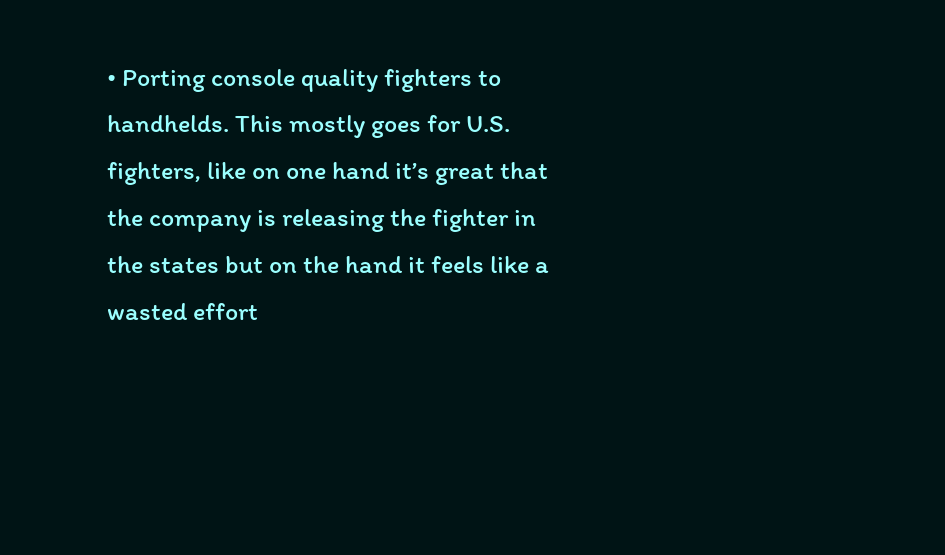• Porting console quality fighters to handhelds. This mostly goes for U.S. fighters, like on one hand it’s great that the company is releasing the fighter in the states but on the hand it feels like a wasted effort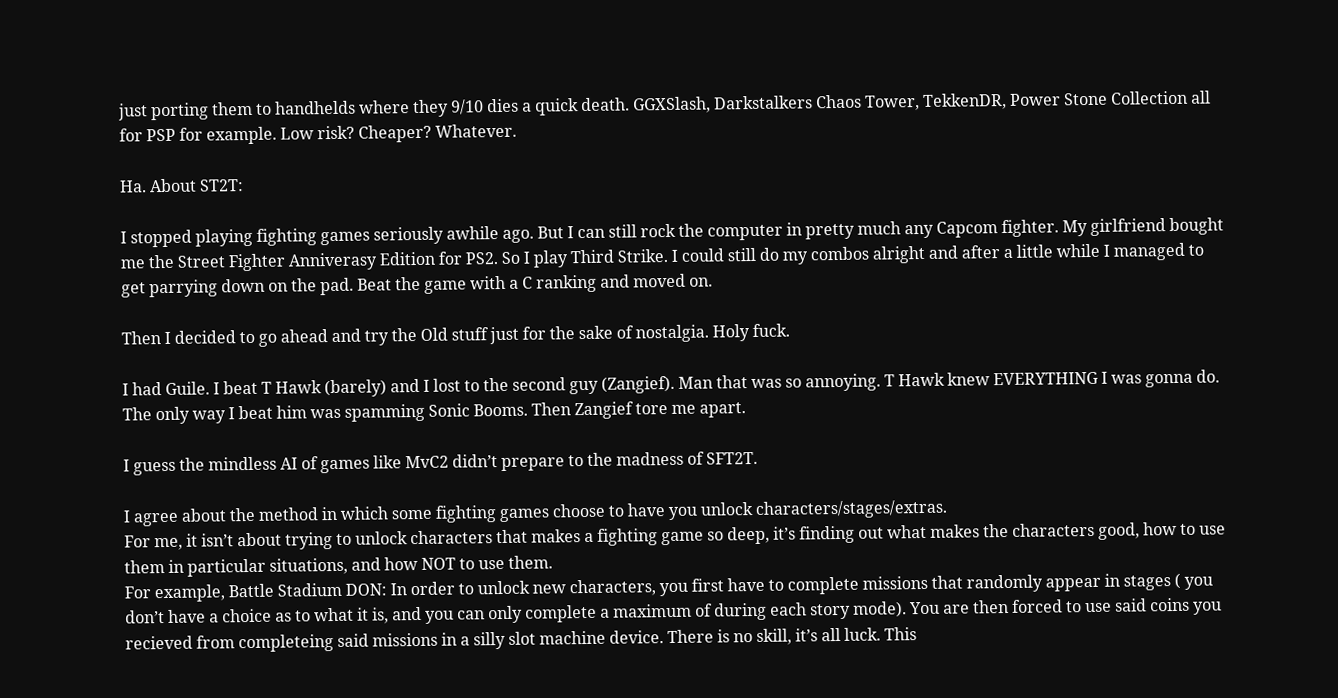just porting them to handhelds where they 9/10 dies a quick death. GGXSlash, Darkstalkers Chaos Tower, TekkenDR, Power Stone Collection all for PSP for example. Low risk? Cheaper? Whatever.

Ha. About ST2T:

I stopped playing fighting games seriously awhile ago. But I can still rock the computer in pretty much any Capcom fighter. My girlfriend bought me the Street Fighter Anniverasy Edition for PS2. So I play Third Strike. I could still do my combos alright and after a little while I managed to get parrying down on the pad. Beat the game with a C ranking and moved on.

Then I decided to go ahead and try the Old stuff just for the sake of nostalgia. Holy fuck.

I had Guile. I beat T Hawk (barely) and I lost to the second guy (Zangief). Man that was so annoying. T Hawk knew EVERYTHING I was gonna do. The only way I beat him was spamming Sonic Booms. Then Zangief tore me apart.

I guess the mindless AI of games like MvC2 didn’t prepare to the madness of SFT2T.

I agree about the method in which some fighting games choose to have you unlock characters/stages/extras.
For me, it isn’t about trying to unlock characters that makes a fighting game so deep, it’s finding out what makes the characters good, how to use them in particular situations, and how NOT to use them.
For example, Battle Stadium DON: In order to unlock new characters, you first have to complete missions that randomly appear in stages ( you don’t have a choice as to what it is, and you can only complete a maximum of during each story mode). You are then forced to use said coins you recieved from completeing said missions in a silly slot machine device. There is no skill, it’s all luck. This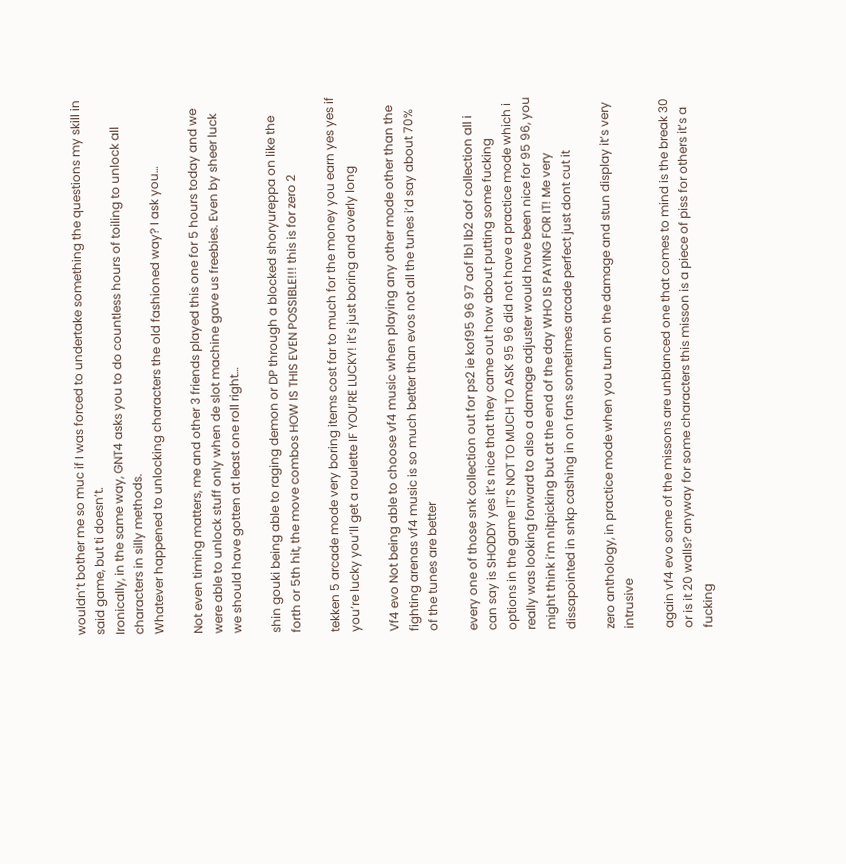wouldn’t bother me so muc if I was forced to undertake something the questions my skill in said game, but ti doesn’t.
Ironically, in the same way, GNT4 asks you to do countless hours of toiling to unlock all characters in silly methods.
Whatever happened to unlocking characters the old fashioned way? I ask you…

Not even timing matters, me and other 3 friends played this one for 5 hours today and we were able to unlock stuff only when de slot machine gave us freebies. Even by sheer luck we should have gotten at least one roll right…

shin gouki being able to raging demon or DP through a blocked shoryureppa on like the forth or 5th hit, the move combos HOW IS THIS EVEN POSSIBLE!!! this is for zero 2

tekken 5 arcade mode very boring items cost far to much for the money you earn yes yes if you’re lucky you’ll get a roulette IF YOU’RE LUCKY! it’s just boring and overly long

Vf4 evo Not being able to choose vf4 music when playing any other mode other than the fighting arenas vf4 music is so much better than evos not all the tunes i’d say about 70% of the tunes are better

every one of those snk collection out for ps2 ie kof95 96 97 aof lb1 lb2 aof collection all i can say is SHODDY yes it’s nice that they came out how about putting some fucking options in the game IT’S NOT TO MUCH TO ASK 95 96 did not have a practice mode which i really was looking forward to also a damage adjuster would have been nice for 95 96, you might think i’m nitpicking but at the end of the day WHO IS PAYING FOR IT! Me very dissapointed in snkp cashing in on fans sometimes arcade perfect just dont cut it

zero anthology, in practice mode when you turn on the damage and stun display it’s very intrusive

again vf4 evo some of the missons are unblanced one that comes to mind is the break 30 or is it 20 walls? anyway for some characters this misson is a piece of piss for others it’s a fucking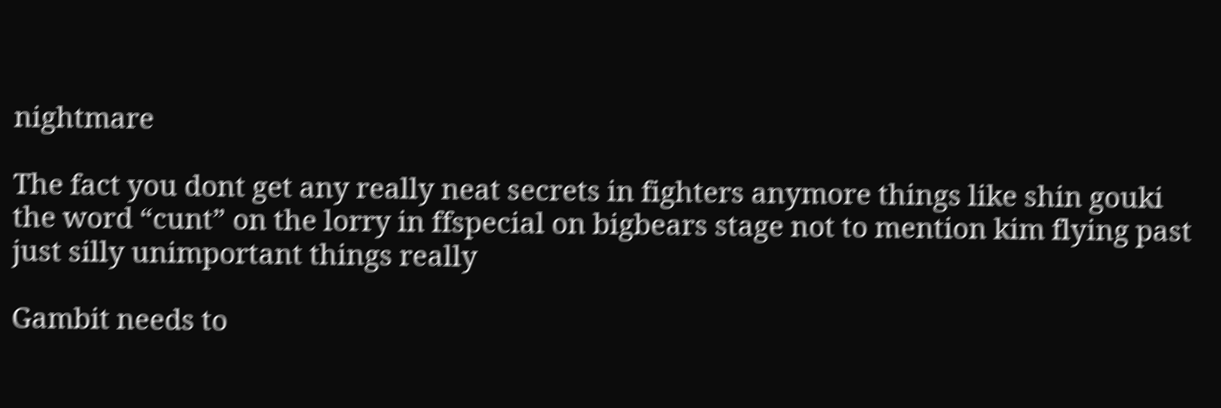nightmare

The fact you dont get any really neat secrets in fighters anymore things like shin gouki the word “cunt” on the lorry in ffspecial on bigbears stage not to mention kim flying past just silly unimportant things really

Gambit needs to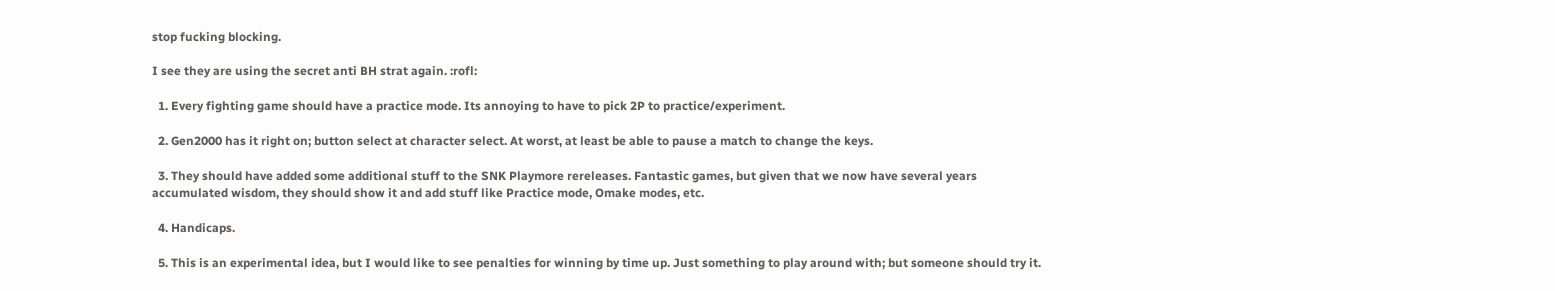stop fucking blocking.

I see they are using the secret anti BH strat again. :rofl:

  1. Every fighting game should have a practice mode. Its annoying to have to pick 2P to practice/experiment.

  2. Gen2000 has it right on; button select at character select. At worst, at least be able to pause a match to change the keys.

  3. They should have added some additional stuff to the SNK Playmore rereleases. Fantastic games, but given that we now have several years accumulated wisdom, they should show it and add stuff like Practice mode, Omake modes, etc.

  4. Handicaps.

  5. This is an experimental idea, but I would like to see penalties for winning by time up. Just something to play around with; but someone should try it.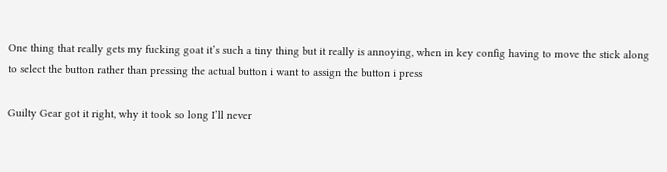One thing that really gets my fucking goat it’s such a tiny thing but it really is annoying, when in key config having to move the stick along to select the button rather than pressing the actual button i want to assign the button i press

Guilty Gear got it right, why it took so long I’ll never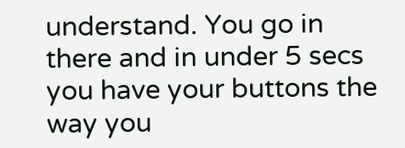understand. You go in there and in under 5 secs you have your buttons the way you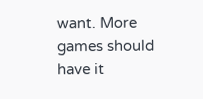want. More games should have it